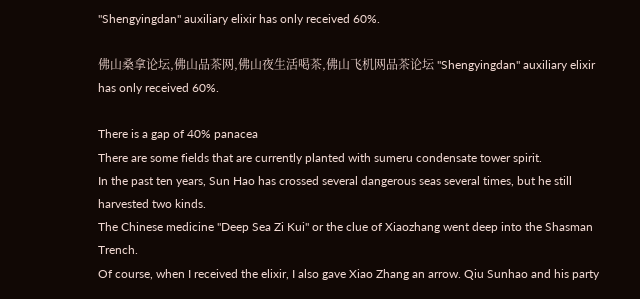"Shengyingdan" auxiliary elixir has only received 60%.

佛山桑拿论坛,佛山品茶网,佛山夜生活喝茶,佛山飞机网品茶论坛 "Shengyingdan" auxiliary elixir has only received 60%.

There is a gap of 40% panacea
There are some fields that are currently planted with sumeru condensate tower spirit.
In the past ten years, Sun Hao has crossed several dangerous seas several times, but he still harvested two kinds.
The Chinese medicine "Deep Sea Zi Kui" or the clue of Xiaozhang went deep into the Shasman Trench.
Of course, when I received the elixir, I also gave Xiao Zhang an arrow. Qiu Sunhao and his party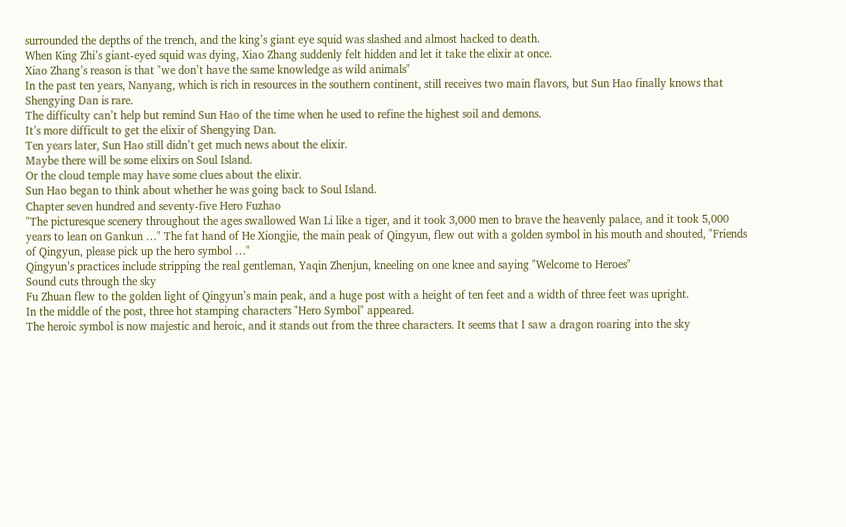surrounded the depths of the trench, and the king’s giant eye squid was slashed and almost hacked to death.
When King Zhi’s giant-eyed squid was dying, Xiao Zhang suddenly felt hidden and let it take the elixir at once.
Xiao Zhang’s reason is that "we don’t have the same knowledge as wild animals"
In the past ten years, Nanyang, which is rich in resources in the southern continent, still receives two main flavors, but Sun Hao finally knows that Shengying Dan is rare.
The difficulty can’t help but remind Sun Hao of the time when he used to refine the highest soil and demons.
It’s more difficult to get the elixir of Shengying Dan.
Ten years later, Sun Hao still didn’t get much news about the elixir.
Maybe there will be some elixirs on Soul Island.
Or the cloud temple may have some clues about the elixir.
Sun Hao began to think about whether he was going back to Soul Island.
Chapter seven hundred and seventy-five Hero Fuzhao
"The picturesque scenery throughout the ages swallowed Wan Li like a tiger, and it took 3,000 men to brave the heavenly palace, and it took 5,000 years to lean on Gankun …" The fat hand of He Xiongjie, the main peak of Qingyun, flew out with a golden symbol in his mouth and shouted, "Friends of Qingyun, please pick up the hero symbol …"
Qingyun’s practices include stripping the real gentleman, Yaqin Zhenjun, kneeling on one knee and saying "Welcome to Heroes"
Sound cuts through the sky
Fu Zhuan flew to the golden light of Qingyun’s main peak, and a huge post with a height of ten feet and a width of three feet was upright.
In the middle of the post, three hot stamping characters "Hero Symbol" appeared.
The heroic symbol is now majestic and heroic, and it stands out from the three characters. It seems that I saw a dragon roaring into the sky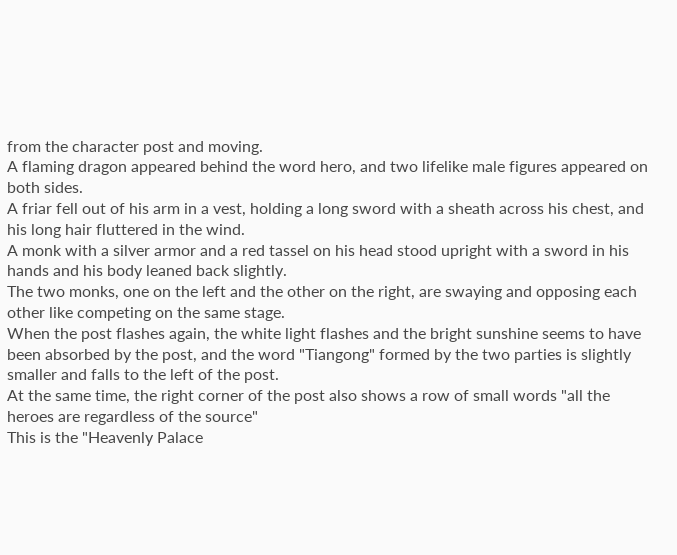from the character post and moving.
A flaming dragon appeared behind the word hero, and two lifelike male figures appeared on both sides.
A friar fell out of his arm in a vest, holding a long sword with a sheath across his chest, and his long hair fluttered in the wind.
A monk with a silver armor and a red tassel on his head stood upright with a sword in his hands and his body leaned back slightly.
The two monks, one on the left and the other on the right, are swaying and opposing each other like competing on the same stage.
When the post flashes again, the white light flashes and the bright sunshine seems to have been absorbed by the post, and the word "Tiangong" formed by the two parties is slightly smaller and falls to the left of the post.
At the same time, the right corner of the post also shows a row of small words "all the heroes are regardless of the source"
This is the "Heavenly Palace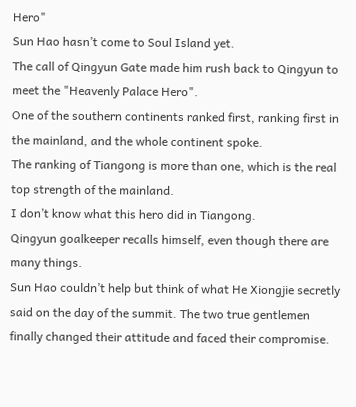Hero"
Sun Hao hasn’t come to Soul Island yet.
The call of Qingyun Gate made him rush back to Qingyun to meet the "Heavenly Palace Hero".
One of the southern continents ranked first, ranking first in the mainland, and the whole continent spoke.
The ranking of Tiangong is more than one, which is the real top strength of the mainland.
I don’t know what this hero did in Tiangong.
Qingyun goalkeeper recalls himself, even though there are many things.
Sun Hao couldn’t help but think of what He Xiongjie secretly said on the day of the summit. The two true gentlemen finally changed their attitude and faced their compromise.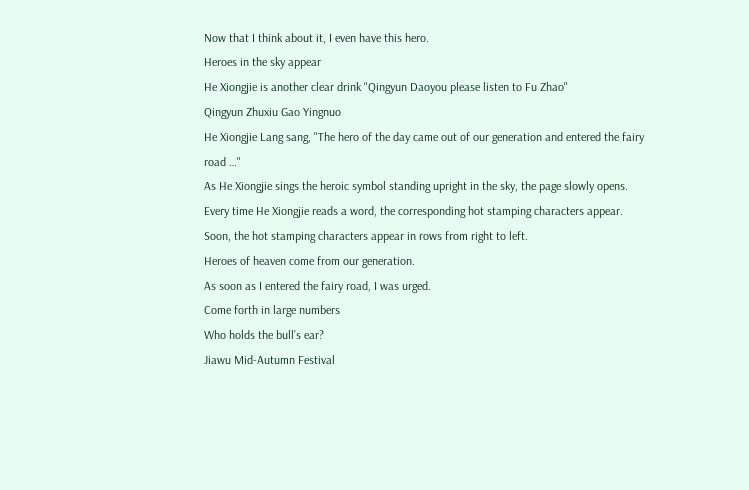Now that I think about it, I even have this hero.
Heroes in the sky appear
He Xiongjie is another clear drink "Qingyun Daoyou please listen to Fu Zhao"
Qingyun Zhuxiu Gao Yingnuo
He Xiongjie Lang sang, "The hero of the day came out of our generation and entered the fairy road …"
As He Xiongjie sings the heroic symbol standing upright in the sky, the page slowly opens.
Every time He Xiongjie reads a word, the corresponding hot stamping characters appear. Soon, the hot stamping characters appear in rows from right to left.
Heroes of heaven come from our generation.
As soon as I entered the fairy road, I was urged.
Come forth in large numbers
Who holds the bull’s ear?
Jiawu Mid-Autumn Festival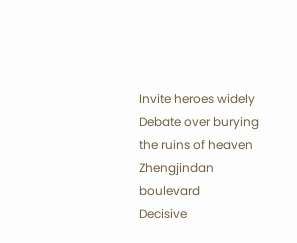Invite heroes widely
Debate over burying the ruins of heaven
Zhengjindan boulevard
Decisive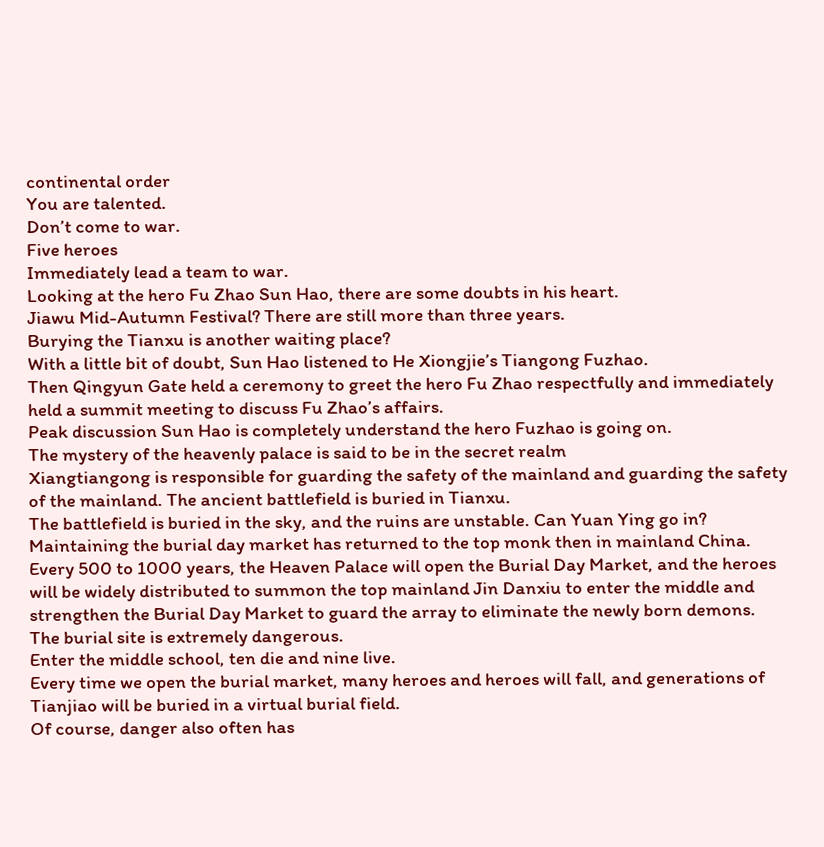continental order
You are talented.
Don’t come to war.
Five heroes
Immediately lead a team to war.
Looking at the hero Fu Zhao Sun Hao, there are some doubts in his heart.
Jiawu Mid-Autumn Festival? There are still more than three years.
Burying the Tianxu is another waiting place?
With a little bit of doubt, Sun Hao listened to He Xiongjie’s Tiangong Fuzhao.
Then Qingyun Gate held a ceremony to greet the hero Fu Zhao respectfully and immediately held a summit meeting to discuss Fu Zhao’s affairs.
Peak discussion Sun Hao is completely understand the hero Fuzhao is going on.
The mystery of the heavenly palace is said to be in the secret realm
Xiangtiangong is responsible for guarding the safety of the mainland and guarding the safety of the mainland. The ancient battlefield is buried in Tianxu.
The battlefield is buried in the sky, and the ruins are unstable. Can Yuan Ying go in?
Maintaining the burial day market has returned to the top monk then in mainland China.
Every 500 to 1000 years, the Heaven Palace will open the Burial Day Market, and the heroes will be widely distributed to summon the top mainland Jin Danxiu to enter the middle and strengthen the Burial Day Market to guard the array to eliminate the newly born demons.
The burial site is extremely dangerous.
Enter the middle school, ten die and nine live.
Every time we open the burial market, many heroes and heroes will fall, and generations of Tianjiao will be buried in a virtual burial field.
Of course, danger also often has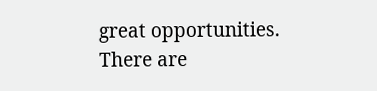great opportunities.
There are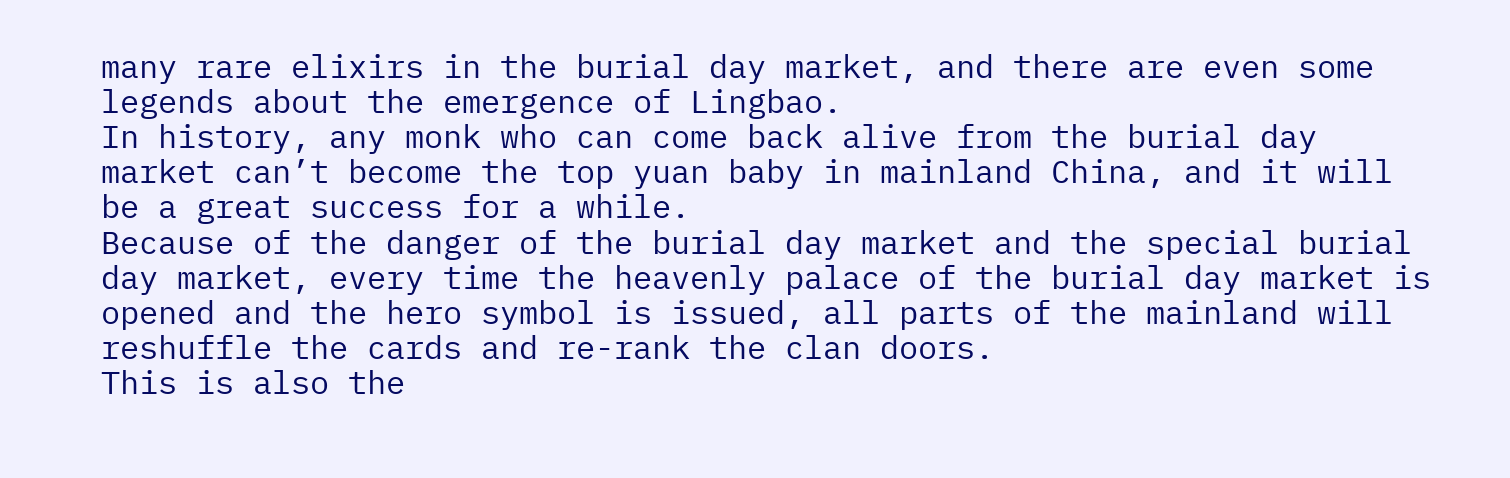many rare elixirs in the burial day market, and there are even some legends about the emergence of Lingbao.
In history, any monk who can come back alive from the burial day market can’t become the top yuan baby in mainland China, and it will be a great success for a while.
Because of the danger of the burial day market and the special burial day market, every time the heavenly palace of the burial day market is opened and the hero symbol is issued, all parts of the mainland will reshuffle the cards and re-rank the clan doors.
This is also the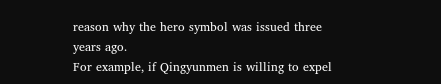reason why the hero symbol was issued three years ago.
For example, if Qingyunmen is willing to expel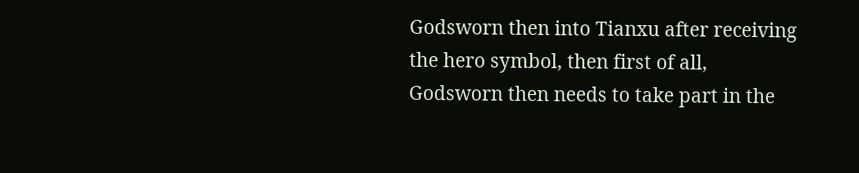Godsworn then into Tianxu after receiving the hero symbol, then first of all, Godsworn then needs to take part in the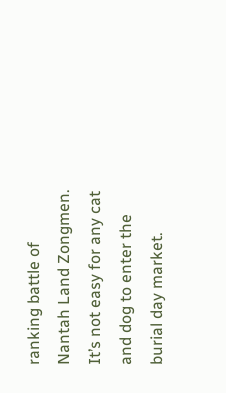ranking battle of Nantah Land Zongmen.
It’s not easy for any cat and dog to enter the burial day market.